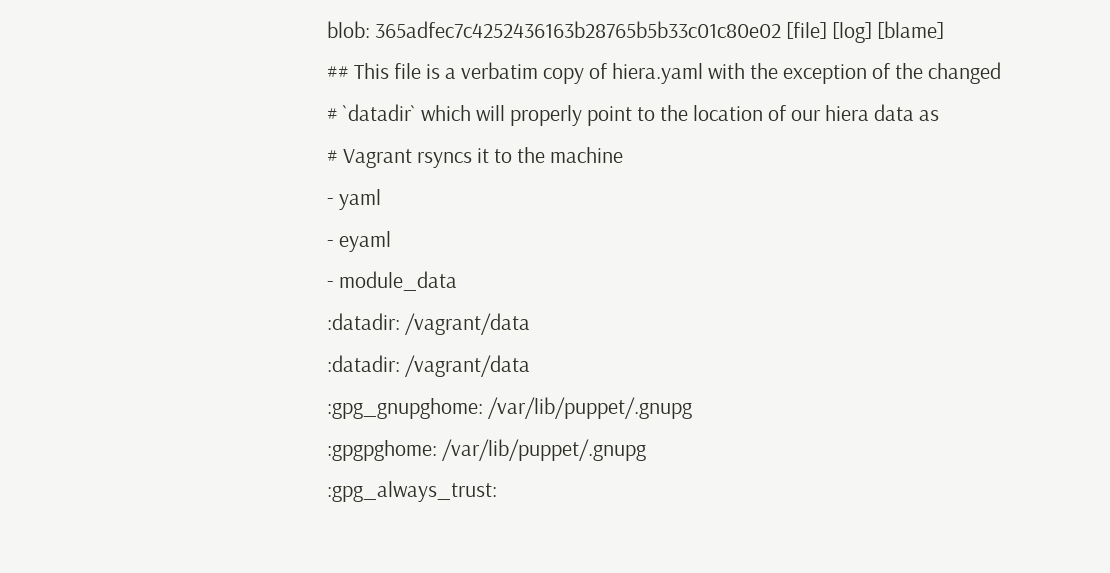blob: 365adfec7c4252436163b28765b5b33c01c80e02 [file] [log] [blame]
## This file is a verbatim copy of hiera.yaml with the exception of the changed
# `datadir` which will properly point to the location of our hiera data as
# Vagrant rsyncs it to the machine
- yaml
- eyaml
- module_data
:datadir: /vagrant/data
:datadir: /vagrant/data
:gpg_gnupghome: /var/lib/puppet/.gnupg
:gpgpghome: /var/lib/puppet/.gnupg
:gpg_always_trust: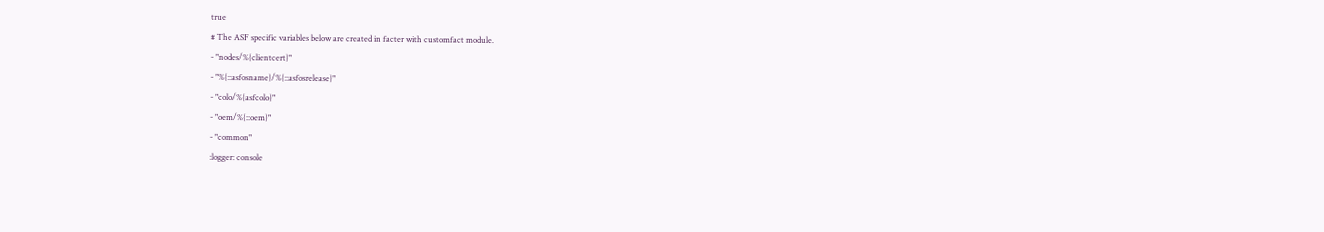true
# The ASF specific variables below are created in facter with customfact module.
- "nodes/%{clientcert}"
- "%{::asfosname}/%{::asfosrelease}"
- "colo/%{asfcolo}"
- "oem/%{::oem}"
- "common"
:logger: console